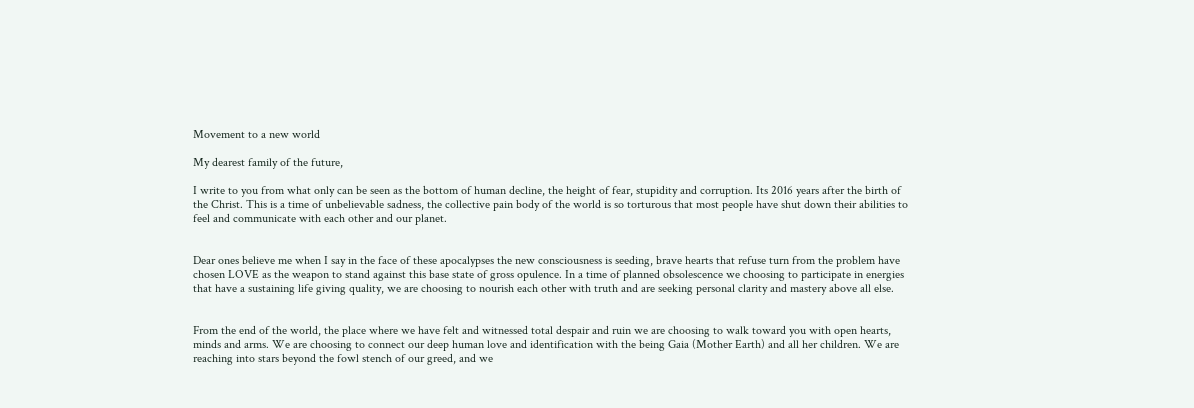Movement to a new world

My dearest family of the future,

I write to you from what only can be seen as the bottom of human decline, the height of fear, stupidity and corruption. Its 2016 years after the birth of the Christ. This is a time of unbelievable sadness, the collective pain body of the world is so torturous that most people have shut down their abilities to feel and communicate with each other and our planet.


Dear ones believe me when I say in the face of these apocalypses the new consciousness is seeding, brave hearts that refuse turn from the problem have chosen LOVE as the weapon to stand against this base state of gross opulence. In a time of planned obsolescence we choosing to participate in energies that have a sustaining life giving quality, we are choosing to nourish each other with truth and are seeking personal clarity and mastery above all else.


From the end of the world, the place where we have felt and witnessed total despair and ruin we are choosing to walk toward you with open hearts, minds and arms. We are choosing to connect our deep human love and identification with the being Gaia (Mother Earth) and all her children. We are reaching into stars beyond the fowl stench of our greed, and we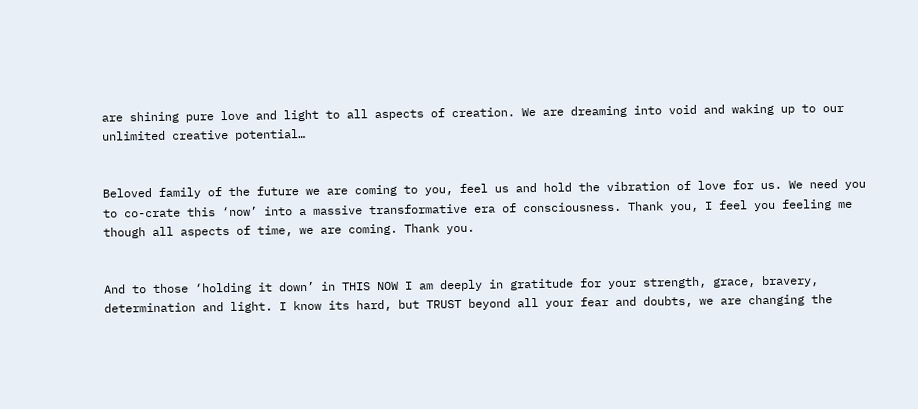are shining pure love and light to all aspects of creation. We are dreaming into void and waking up to our unlimited creative potential…


Beloved family of the future we are coming to you, feel us and hold the vibration of love for us. We need you to co-crate this ‘now’ into a massive transformative era of consciousness. Thank you, I feel you feeling me though all aspects of time, we are coming. Thank you.


And to those ‘holding it down’ in THIS NOW I am deeply in gratitude for your strength, grace, bravery, determination and light. I know its hard, but TRUST beyond all your fear and doubts, we are changing the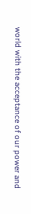world with the acceptance of our power and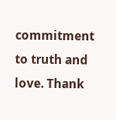commitment to truth and love. Thank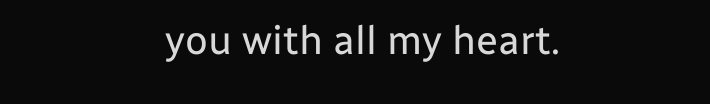you with all my heart.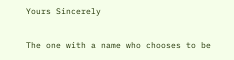Yours Sincerely

The one with a name who chooses to be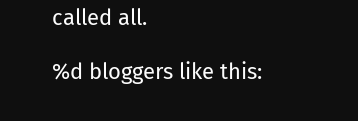called all.

%d bloggers like this: